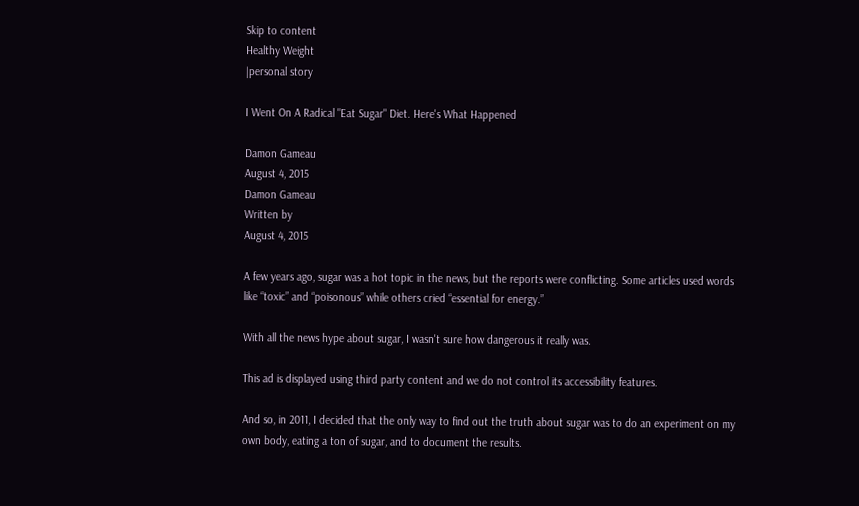Skip to content
Healthy Weight
|personal story

I Went On A Radical "Eat Sugar" Diet. Here's What Happened

Damon Gameau
August 4, 2015
Damon Gameau
Written by
August 4, 2015

A few years ago, sugar was a hot topic in the news, but the reports were conflicting. Some articles used words like “toxic” and “poisonous” while others cried “essential for energy.”

With all the news hype about sugar, I wasn't sure how dangerous it really was.

This ad is displayed using third party content and we do not control its accessibility features.

And so, in 2011, I decided that the only way to find out the truth about sugar was to do an experiment on my own body, eating a ton of sugar, and to document the results.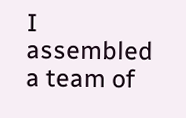I assembled a team of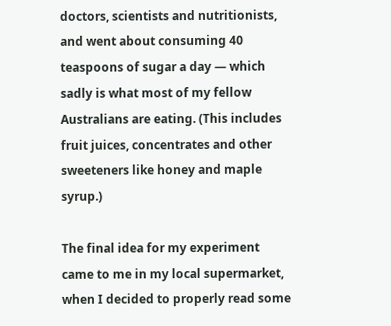doctors, scientists and nutritionists, and went about consuming 40 teaspoons of sugar a day — which sadly is what most of my fellow Australians are eating. (This includes fruit juices, concentrates and other sweeteners like honey and maple syrup.)

The final idea for my experiment came to me in my local supermarket, when I decided to properly read some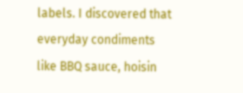labels. I discovered that everyday condiments like BBQ sauce, hoisin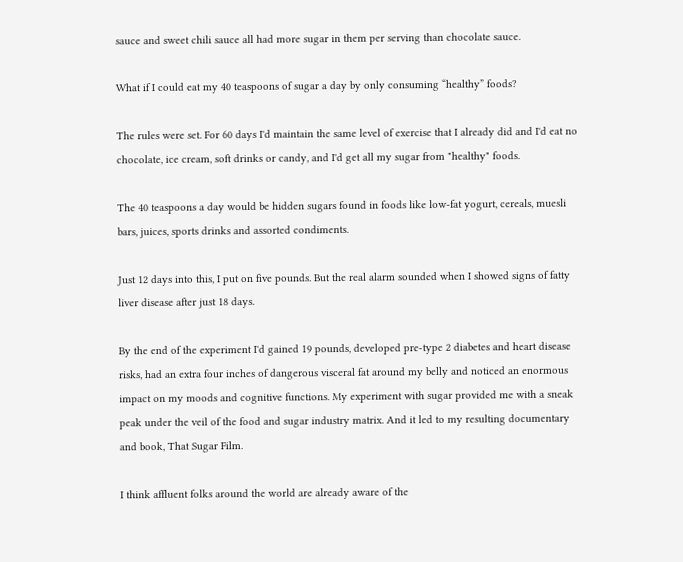sauce and sweet chili sauce all had more sugar in them per serving than chocolate sauce.

What if I could eat my 40 teaspoons of sugar a day by only consuming “healthy” foods?

The rules were set. For 60 days I'd maintain the same level of exercise that I already did and I'd eat no chocolate, ice cream, soft drinks or candy, and I'd get all my sugar from "healthy" foods.

The 40 teaspoons a day would be hidden sugars found in foods like low-fat yogurt, cereals, muesli bars, juices, sports drinks and assorted condiments.

Just 12 days into this, I put on five pounds. But the real alarm sounded when I showed signs of fatty liver disease after just 18 days.

By the end of the experiment I'd gained 19 pounds, developed pre-type 2 diabetes and heart disease risks, had an extra four inches of dangerous visceral fat around my belly and noticed an enormous impact on my moods and cognitive functions. My experiment with sugar provided me with a sneak peak under the veil of the food and sugar industry matrix. And it led to my resulting documentary and book, That Sugar Film.

I think affluent folks around the world are already aware of the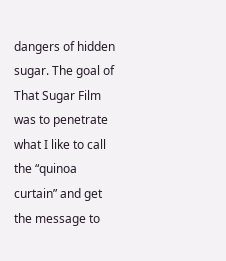dangers of hidden sugar. The goal of That Sugar Film was to penetrate what I like to call the “quinoa curtain” and get the message to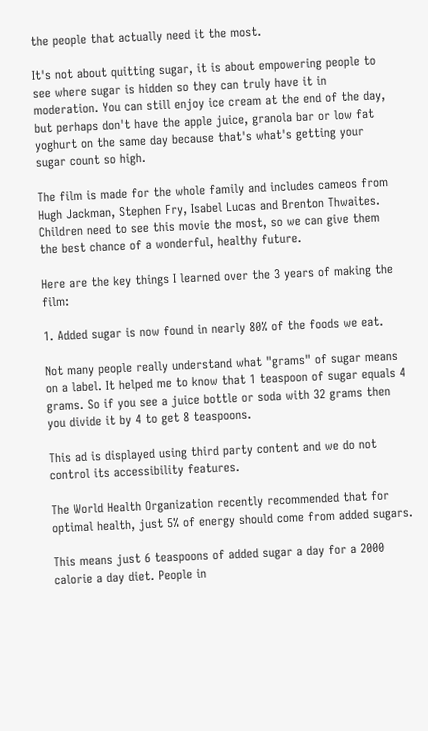the people that actually need it the most.

It's not about quitting sugar, it is about empowering people to see where sugar is hidden so they can truly have it in moderation. You can still enjoy ice cream at the end of the day, but perhaps don't have the apple juice, granola bar or low fat yoghurt on the same day because that's what's getting your sugar count so high.

The film is made for the whole family and includes cameos from Hugh Jackman, Stephen Fry, Isabel Lucas and Brenton Thwaites. Children need to see this movie the most, so we can give them the best chance of a wonderful, healthy future.

Here are the key things I learned over the 3 years of making the film:

1. Added sugar is now found in nearly 80% of the foods we eat.

Not many people really understand what "grams" of sugar means on a label. It helped me to know that 1 teaspoon of sugar equals 4 grams. So if you see a juice bottle or soda with 32 grams then you divide it by 4 to get 8 teaspoons.

This ad is displayed using third party content and we do not control its accessibility features.

The World Health Organization recently recommended that for optimal health, just 5% of energy should come from added sugars.

This means just 6 teaspoons of added sugar a day for a 2000 calorie a day diet. People in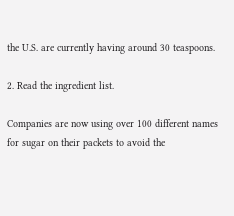the U.S. are currently having around 30 teaspoons.

2. Read the ingredient list.

Companies are now using over 100 different names for sugar on their packets to avoid the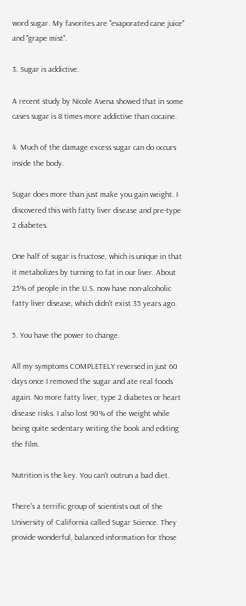word sugar. My favorites are "evaporated cane juice" and "grape mist".

3. Sugar is addictive.

A recent study by Nicole Avena showed that in some cases sugar is 8 times more addictive than cocaine.

4. Much of the damage excess sugar can do occurs inside the body.

Sugar does more than just make you gain weight. I discovered this with fatty liver disease and pre-type 2 diabetes.

One half of sugar is fructose, which is unique in that it metabolizes by turning to fat in our liver. About 25% of people in the U.S. now have non-alcoholic fatty liver disease, which didn't exist 35 years ago.

5. You have the power to change.

All my symptoms COMPLETELY reversed in just 60 days once I removed the sugar and ate real foods again. No more fatty liver, type 2 diabetes or heart disease risks. I also lost 90% of the weight while being quite sedentary writing the book and editing the film.

Nutrition is the key. You can't outrun a bad diet.

There's a terrific group of scientists out of the University of California called Sugar Science. They provide wonderful, balanced information for those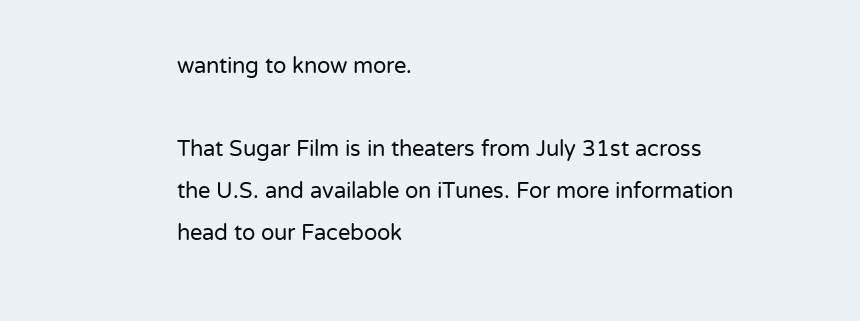wanting to know more.

That Sugar Film is in theaters from July 31st across the U.S. and available on iTunes. For more information head to our Facebook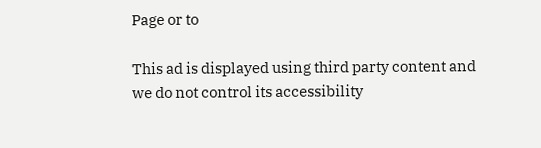Page or to

This ad is displayed using third party content and we do not control its accessibility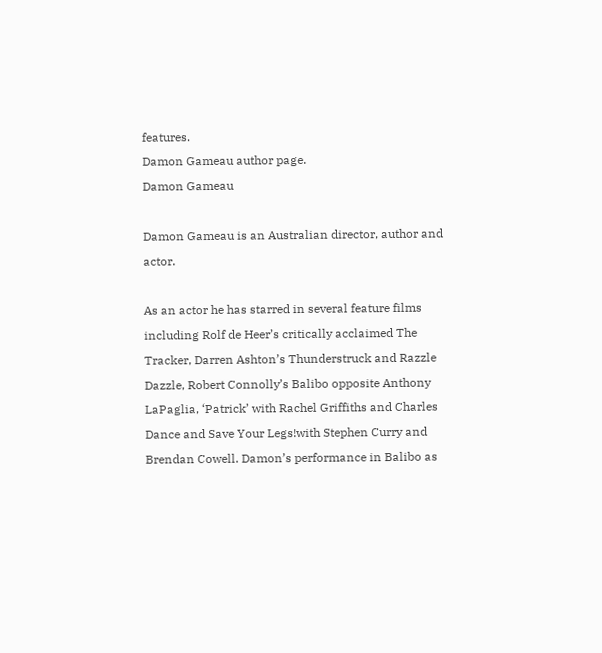features.
Damon Gameau author page.
Damon Gameau

Damon Gameau is an Australian director, author and actor.

As an actor he has starred in several feature films including Rolf de Heer’s critically acclaimed The Tracker, Darren Ashton’s Thunderstruck and Razzle Dazzle, Robert Connolly’s Balibo opposite Anthony LaPaglia, ‘Patrick’ with Rachel Griffiths and Charles Dance and Save Your Legs!with Stephen Curry and Brendan Cowell. Damon’s performance in Balibo as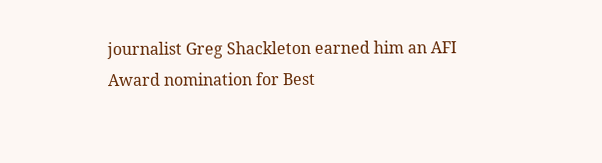journalist Greg Shackleton earned him an AFI Award nomination for Best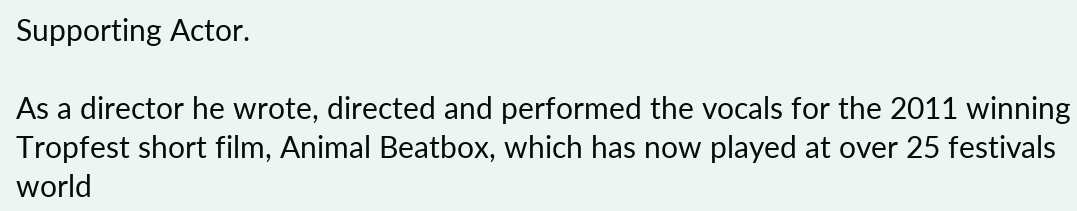Supporting Actor.

As a director he wrote, directed and performed the vocals for the 2011 winning Tropfest short film, Animal Beatbox, which has now played at over 25 festivals world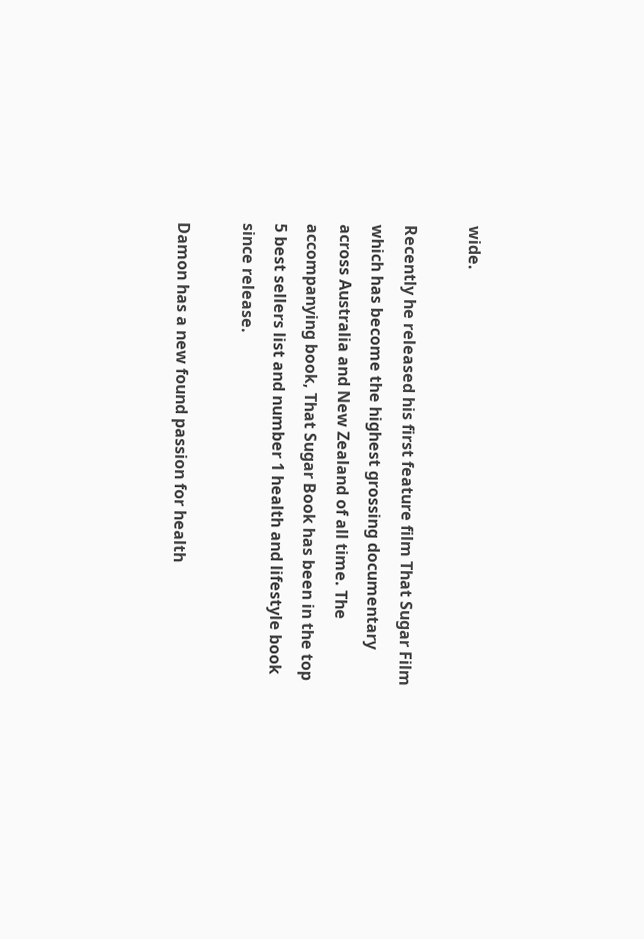wide.

Recently he released his first feature film That Sugar Film which has become the highest grossing documentary across Australia and New Zealand of all time. The accompanying book, That Sugar Book has been in the top 5 best sellers list and number 1 health and lifestyle book since release.

Damon has a new found passion for health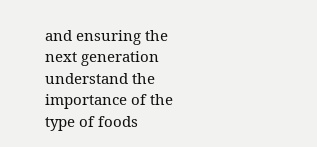and ensuring the next generation understand the importance of the type of foods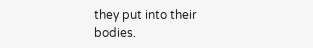they put into their bodies.